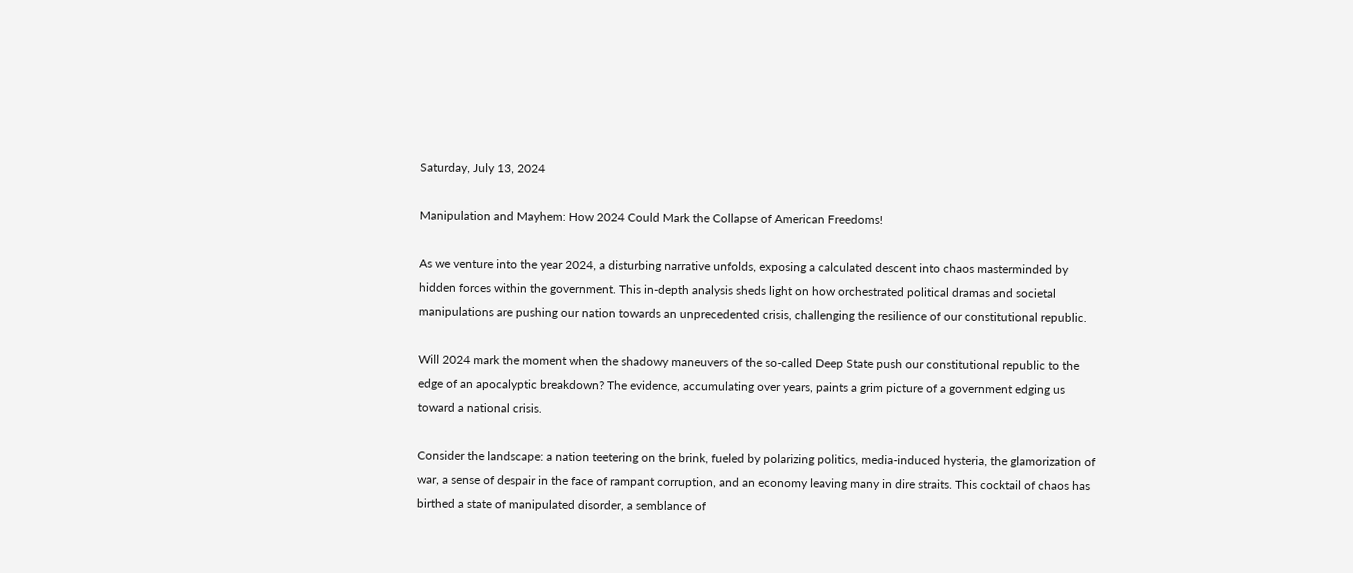Saturday, July 13, 2024

Manipulation and Mayhem: How 2024 Could Mark the Collapse of American Freedoms!

As we venture into the year 2024, a disturbing narrative unfolds, exposing a calculated descent into chaos masterminded by hidden forces within the government. This in-depth analysis sheds light on how orchestrated political dramas and societal manipulations are pushing our nation towards an unprecedented crisis, challenging the resilience of our constitutional republic.

Will 2024 mark the moment when the shadowy maneuvers of the so-called Deep State push our constitutional republic to the edge of an apocalyptic breakdown? The evidence, accumulating over years, paints a grim picture of a government edging us toward a national crisis.

Consider the landscape: a nation teetering on the brink, fueled by polarizing politics, media-induced hysteria, the glamorization of war, a sense of despair in the face of rampant corruption, and an economy leaving many in dire straits. This cocktail of chaos has birthed a state of manipulated disorder, a semblance of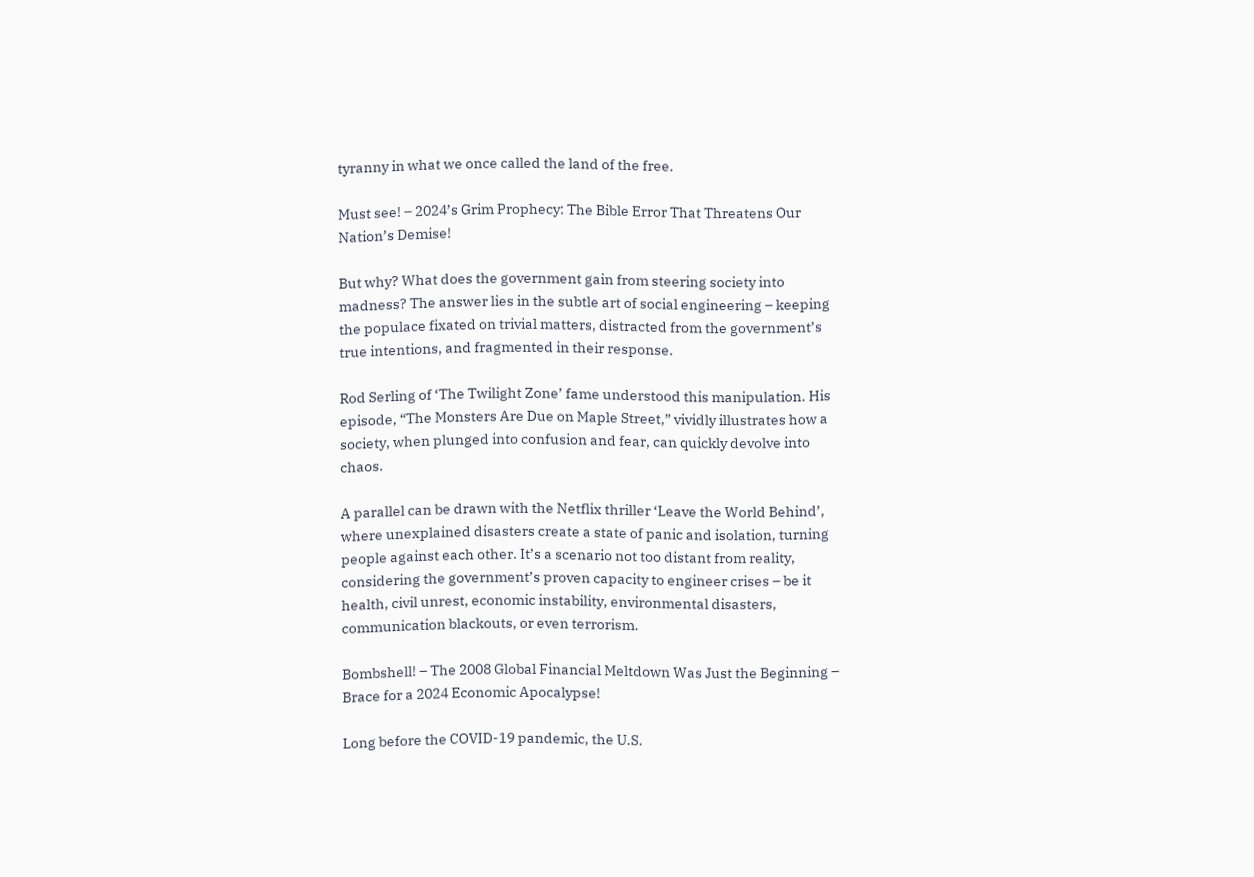tyranny in what we once called the land of the free.

Must see! – 2024’s Grim Prophecy: The Bible Error That Threatens Our Nation’s Demise!

But why? What does the government gain from steering society into madness? The answer lies in the subtle art of social engineering – keeping the populace fixated on trivial matters, distracted from the government’s true intentions, and fragmented in their response.

Rod Serling of ‘The Twilight Zone’ fame understood this manipulation. His episode, “The Monsters Are Due on Maple Street,” vividly illustrates how a society, when plunged into confusion and fear, can quickly devolve into chaos.

A parallel can be drawn with the Netflix thriller ‘Leave the World Behind’, where unexplained disasters create a state of panic and isolation, turning people against each other. It’s a scenario not too distant from reality, considering the government’s proven capacity to engineer crises – be it health, civil unrest, economic instability, environmental disasters, communication blackouts, or even terrorism.

Bombshell! – The 2008 Global Financial Meltdown Was Just the Beginning – Brace for a 2024 Economic Apocalypse!

Long before the COVID-19 pandemic, the U.S.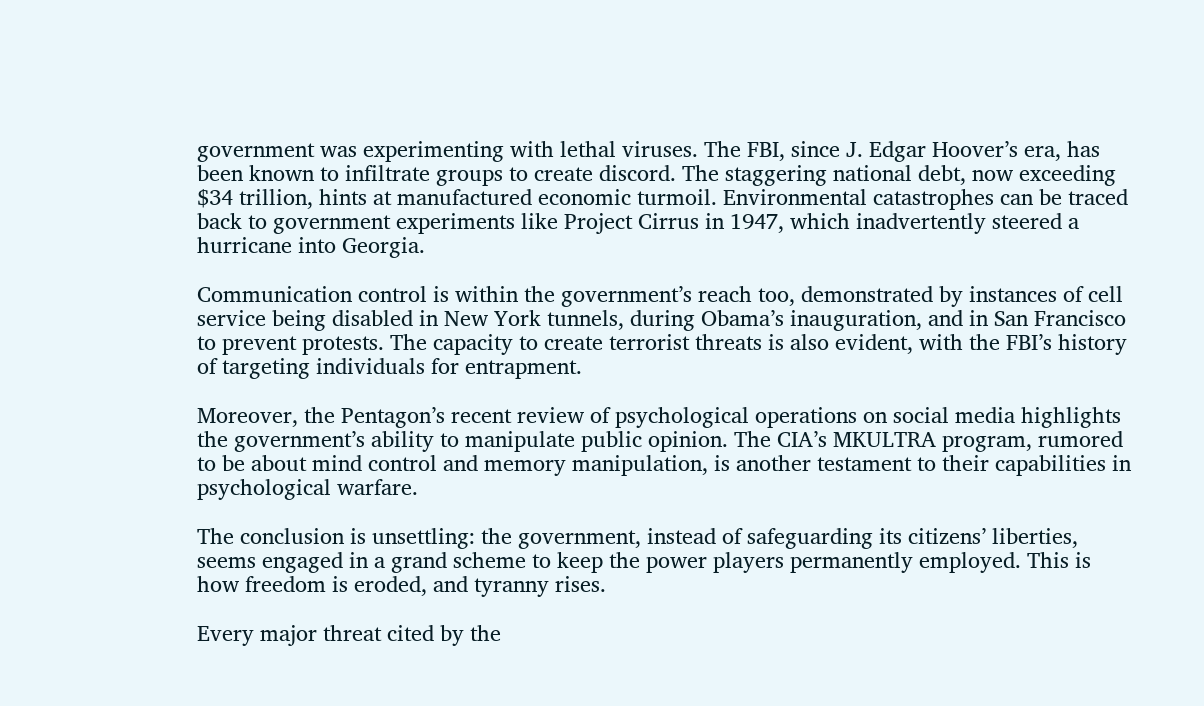government was experimenting with lethal viruses. The FBI, since J. Edgar Hoover’s era, has been known to infiltrate groups to create discord. The staggering national debt, now exceeding $34 trillion, hints at manufactured economic turmoil. Environmental catastrophes can be traced back to government experiments like Project Cirrus in 1947, which inadvertently steered a hurricane into Georgia.

Communication control is within the government’s reach too, demonstrated by instances of cell service being disabled in New York tunnels, during Obama’s inauguration, and in San Francisco to prevent protests. The capacity to create terrorist threats is also evident, with the FBI’s history of targeting individuals for entrapment.

Moreover, the Pentagon’s recent review of psychological operations on social media highlights the government’s ability to manipulate public opinion. The CIA’s MKULTRA program, rumored to be about mind control and memory manipulation, is another testament to their capabilities in psychological warfare.

The conclusion is unsettling: the government, instead of safeguarding its citizens’ liberties, seems engaged in a grand scheme to keep the power players permanently employed. This is how freedom is eroded, and tyranny rises.

Every major threat cited by the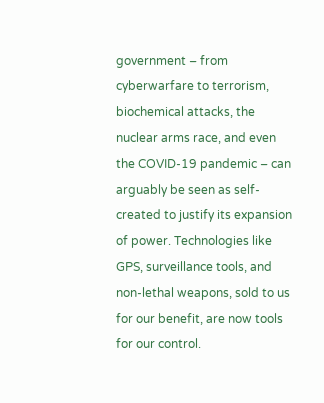government – from cyberwarfare to terrorism, biochemical attacks, the nuclear arms race, and even the COVID-19 pandemic – can arguably be seen as self-created to justify its expansion of power. Technologies like GPS, surveillance tools, and non-lethal weapons, sold to us for our benefit, are now tools for our control.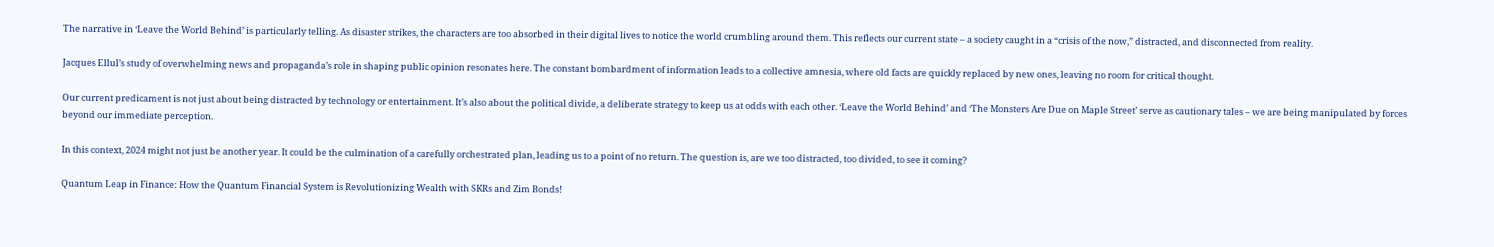The narrative in ‘Leave the World Behind’ is particularly telling. As disaster strikes, the characters are too absorbed in their digital lives to notice the world crumbling around them. This reflects our current state – a society caught in a “crisis of the now,” distracted, and disconnected from reality.

Jacques Ellul’s study of overwhelming news and propaganda’s role in shaping public opinion resonates here. The constant bombardment of information leads to a collective amnesia, where old facts are quickly replaced by new ones, leaving no room for critical thought.

Our current predicament is not just about being distracted by technology or entertainment. It’s also about the political divide, a deliberate strategy to keep us at odds with each other. ‘Leave the World Behind’ and ‘The Monsters Are Due on Maple Street’ serve as cautionary tales – we are being manipulated by forces beyond our immediate perception.

In this context, 2024 might not just be another year. It could be the culmination of a carefully orchestrated plan, leading us to a point of no return. The question is, are we too distracted, too divided, to see it coming?

Quantum Leap in Finance: How the Quantum Financial System is Revolutionizing Wealth with SKRs and Zim Bonds!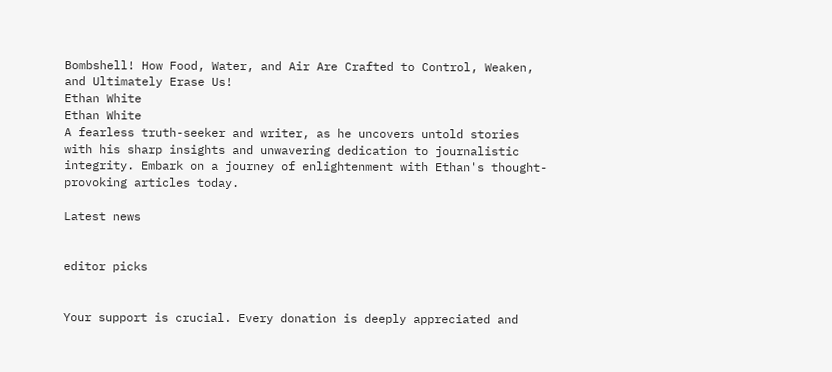Bombshell! How Food, Water, and Air Are Crafted to Control, Weaken, and Ultimately Erase Us!
Ethan White
Ethan White
A fearless truth-seeker and writer, as he uncovers untold stories with his sharp insights and unwavering dedication to journalistic integrity. Embark on a journey of enlightenment with Ethan's thought-provoking articles today.

Latest news


editor picks


Your support is crucial. Every donation is deeply appreciated and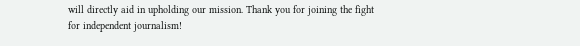will directly aid in upholding our mission. Thank you for joining the fight for independent journalism!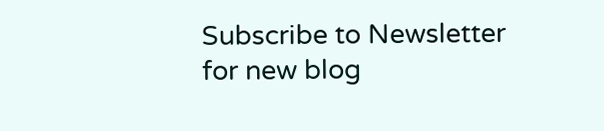Subscribe to Newsletter for new blog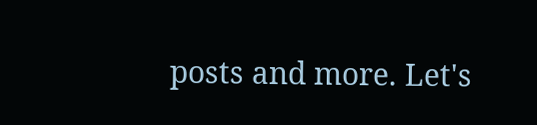posts and more. Let's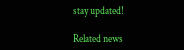stay updated!

Related news